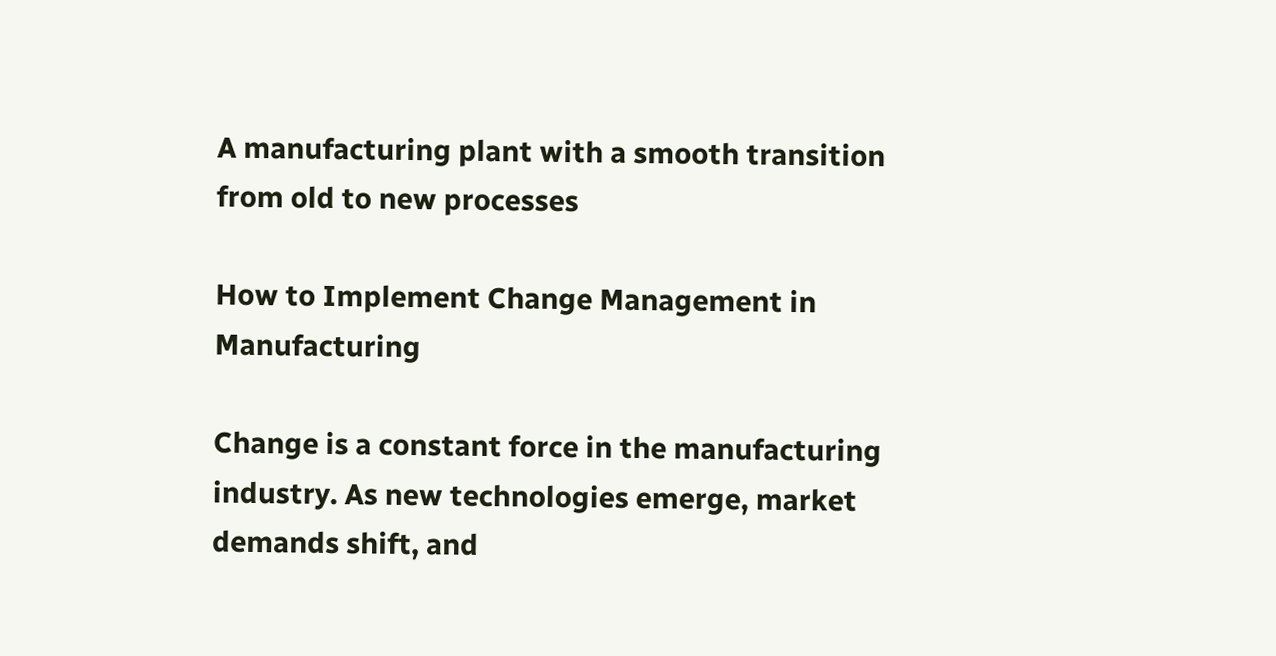A manufacturing plant with a smooth transition from old to new processes

How to Implement Change Management in Manufacturing

Change is a constant force in the manufacturing industry. As new technologies emerge, market demands shift, and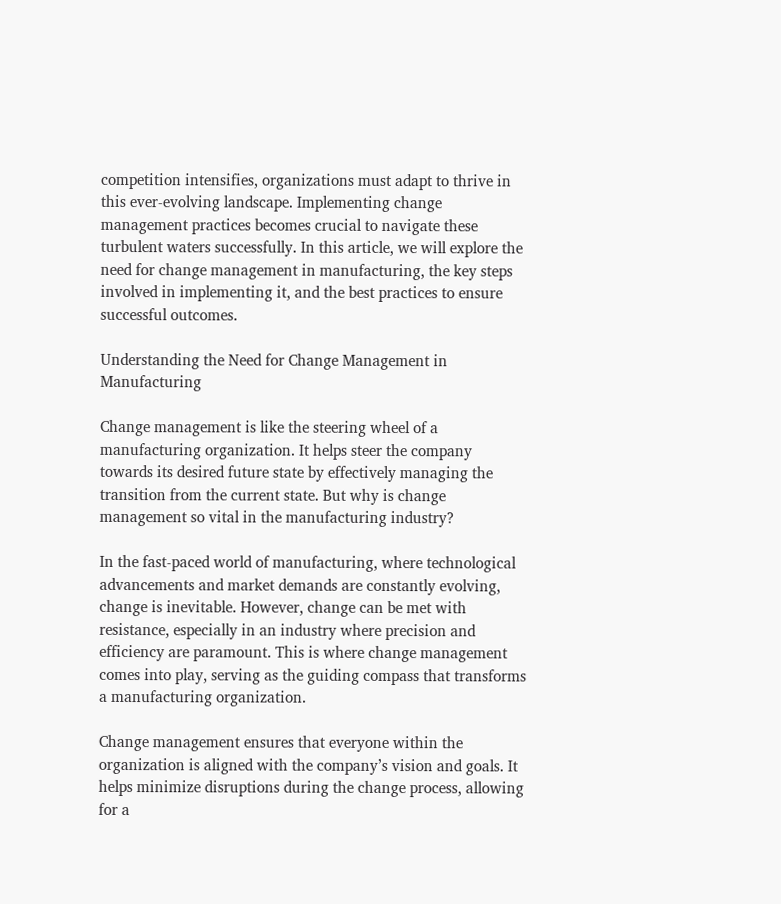competition intensifies, organizations must adapt to thrive in this ever-evolving landscape. Implementing change management practices becomes crucial to navigate these turbulent waters successfully. In this article, we will explore the need for change management in manufacturing, the key steps involved in implementing it, and the best practices to ensure successful outcomes.

Understanding the Need for Change Management in Manufacturing

Change management is like the steering wheel of a manufacturing organization. It helps steer the company towards its desired future state by effectively managing the transition from the current state. But why is change management so vital in the manufacturing industry?

In the fast-paced world of manufacturing, where technological advancements and market demands are constantly evolving, change is inevitable. However, change can be met with resistance, especially in an industry where precision and efficiency are paramount. This is where change management comes into play, serving as the guiding compass that transforms a manufacturing organization.

Change management ensures that everyone within the organization is aligned with the company’s vision and goals. It helps minimize disruptions during the change process, allowing for a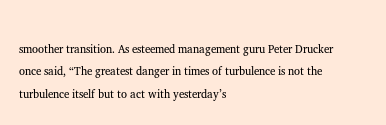smoother transition. As esteemed management guru Peter Drucker once said, “The greatest danger in times of turbulence is not the turbulence itself but to act with yesterday’s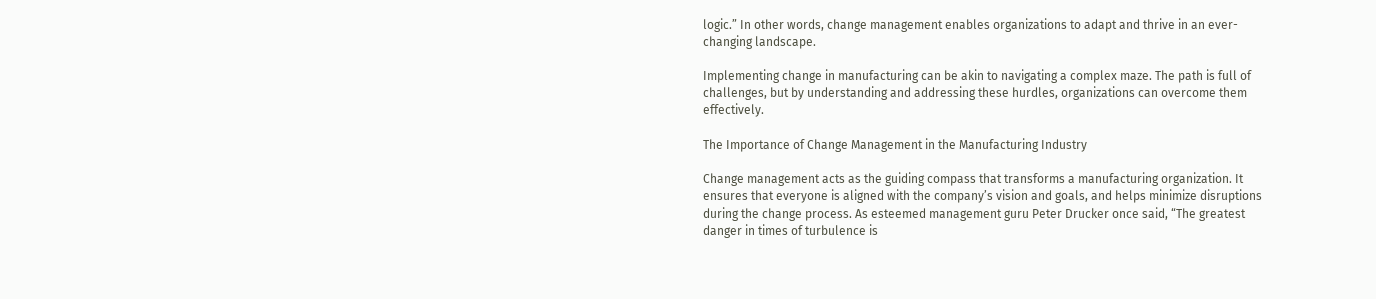logic.” In other words, change management enables organizations to adapt and thrive in an ever-changing landscape.

Implementing change in manufacturing can be akin to navigating a complex maze. The path is full of challenges, but by understanding and addressing these hurdles, organizations can overcome them effectively.

The Importance of Change Management in the Manufacturing Industry

Change management acts as the guiding compass that transforms a manufacturing organization. It ensures that everyone is aligned with the company’s vision and goals, and helps minimize disruptions during the change process. As esteemed management guru Peter Drucker once said, “The greatest danger in times of turbulence is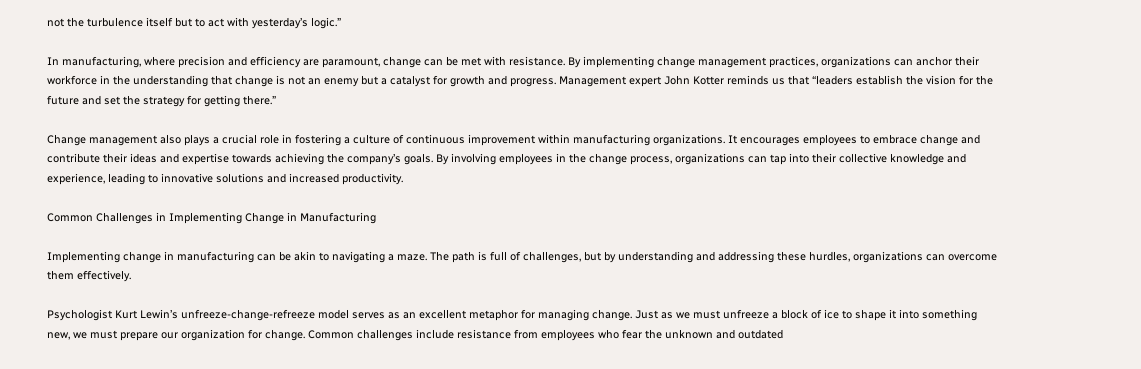not the turbulence itself but to act with yesterday’s logic.”

In manufacturing, where precision and efficiency are paramount, change can be met with resistance. By implementing change management practices, organizations can anchor their workforce in the understanding that change is not an enemy but a catalyst for growth and progress. Management expert John Kotter reminds us that “leaders establish the vision for the future and set the strategy for getting there.”

Change management also plays a crucial role in fostering a culture of continuous improvement within manufacturing organizations. It encourages employees to embrace change and contribute their ideas and expertise towards achieving the company’s goals. By involving employees in the change process, organizations can tap into their collective knowledge and experience, leading to innovative solutions and increased productivity.

Common Challenges in Implementing Change in Manufacturing

Implementing change in manufacturing can be akin to navigating a maze. The path is full of challenges, but by understanding and addressing these hurdles, organizations can overcome them effectively.

Psychologist Kurt Lewin’s unfreeze-change-refreeze model serves as an excellent metaphor for managing change. Just as we must unfreeze a block of ice to shape it into something new, we must prepare our organization for change. Common challenges include resistance from employees who fear the unknown and outdated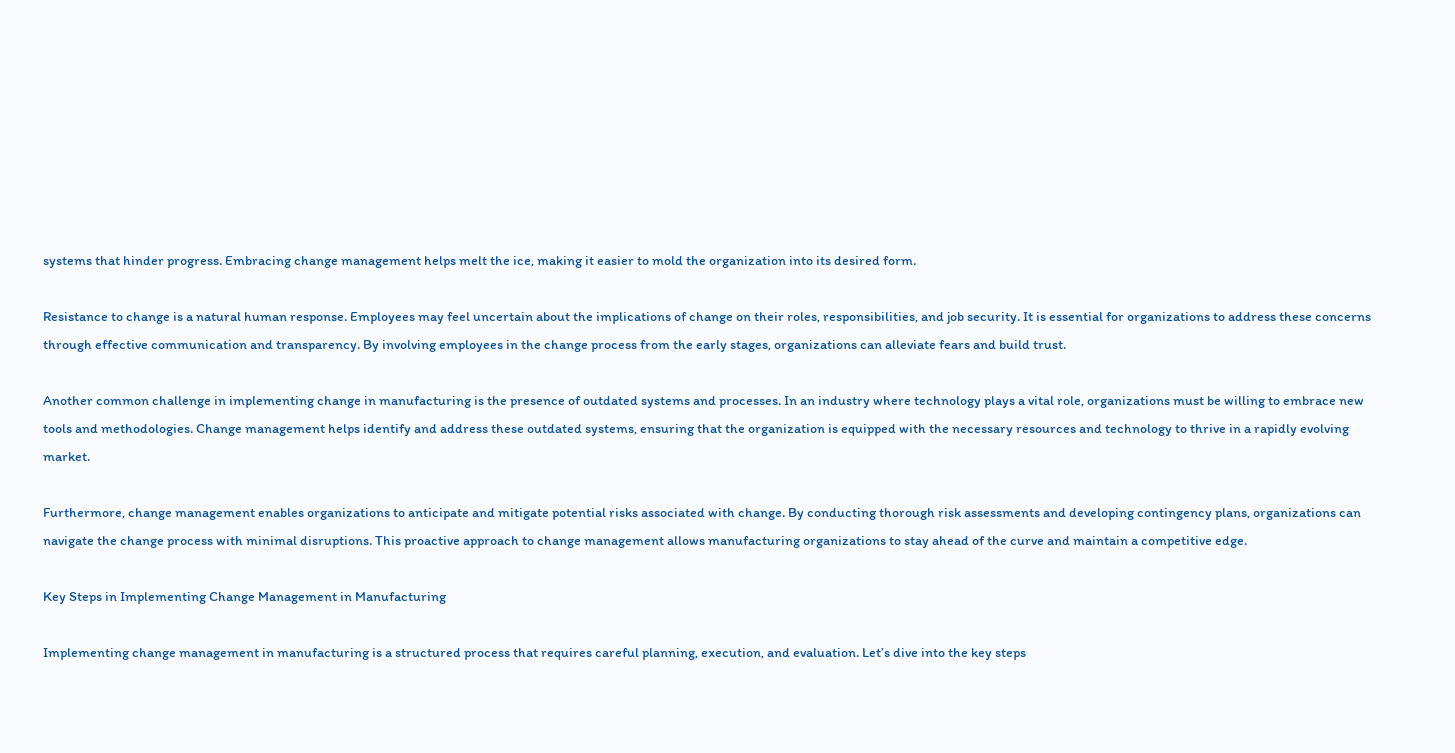systems that hinder progress. Embracing change management helps melt the ice, making it easier to mold the organization into its desired form.

Resistance to change is a natural human response. Employees may feel uncertain about the implications of change on their roles, responsibilities, and job security. It is essential for organizations to address these concerns through effective communication and transparency. By involving employees in the change process from the early stages, organizations can alleviate fears and build trust.

Another common challenge in implementing change in manufacturing is the presence of outdated systems and processes. In an industry where technology plays a vital role, organizations must be willing to embrace new tools and methodologies. Change management helps identify and address these outdated systems, ensuring that the organization is equipped with the necessary resources and technology to thrive in a rapidly evolving market.

Furthermore, change management enables organizations to anticipate and mitigate potential risks associated with change. By conducting thorough risk assessments and developing contingency plans, organizations can navigate the change process with minimal disruptions. This proactive approach to change management allows manufacturing organizations to stay ahead of the curve and maintain a competitive edge.

Key Steps in Implementing Change Management in Manufacturing

Implementing change management in manufacturing is a structured process that requires careful planning, execution, and evaluation. Let’s dive into the key steps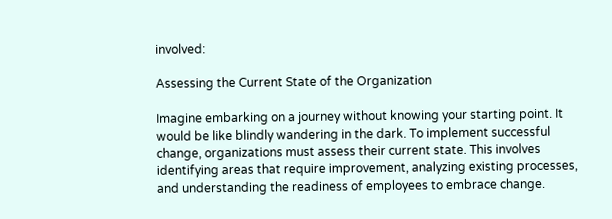involved:

Assessing the Current State of the Organization

Imagine embarking on a journey without knowing your starting point. It would be like blindly wandering in the dark. To implement successful change, organizations must assess their current state. This involves identifying areas that require improvement, analyzing existing processes, and understanding the readiness of employees to embrace change.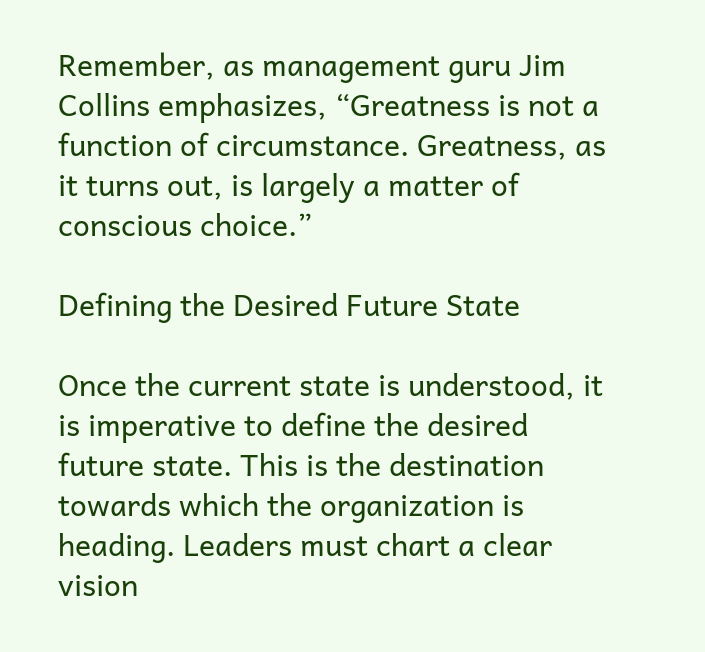Remember, as management guru Jim Collins emphasizes, “Greatness is not a function of circumstance. Greatness, as it turns out, is largely a matter of conscious choice.”

Defining the Desired Future State

Once the current state is understood, it is imperative to define the desired future state. This is the destination towards which the organization is heading. Leaders must chart a clear vision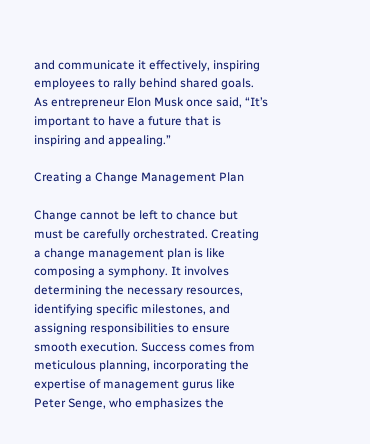and communicate it effectively, inspiring employees to rally behind shared goals. As entrepreneur Elon Musk once said, “It’s important to have a future that is inspiring and appealing.”

Creating a Change Management Plan

Change cannot be left to chance but must be carefully orchestrated. Creating a change management plan is like composing a symphony. It involves determining the necessary resources, identifying specific milestones, and assigning responsibilities to ensure smooth execution. Success comes from meticulous planning, incorporating the expertise of management gurus like Peter Senge, who emphasizes the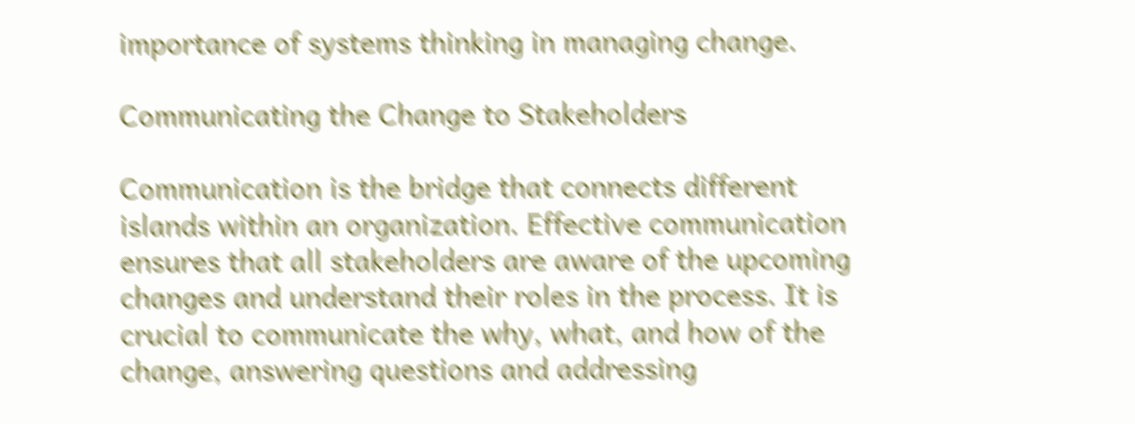importance of systems thinking in managing change.

Communicating the Change to Stakeholders

Communication is the bridge that connects different islands within an organization. Effective communication ensures that all stakeholders are aware of the upcoming changes and understand their roles in the process. It is crucial to communicate the why, what, and how of the change, answering questions and addressing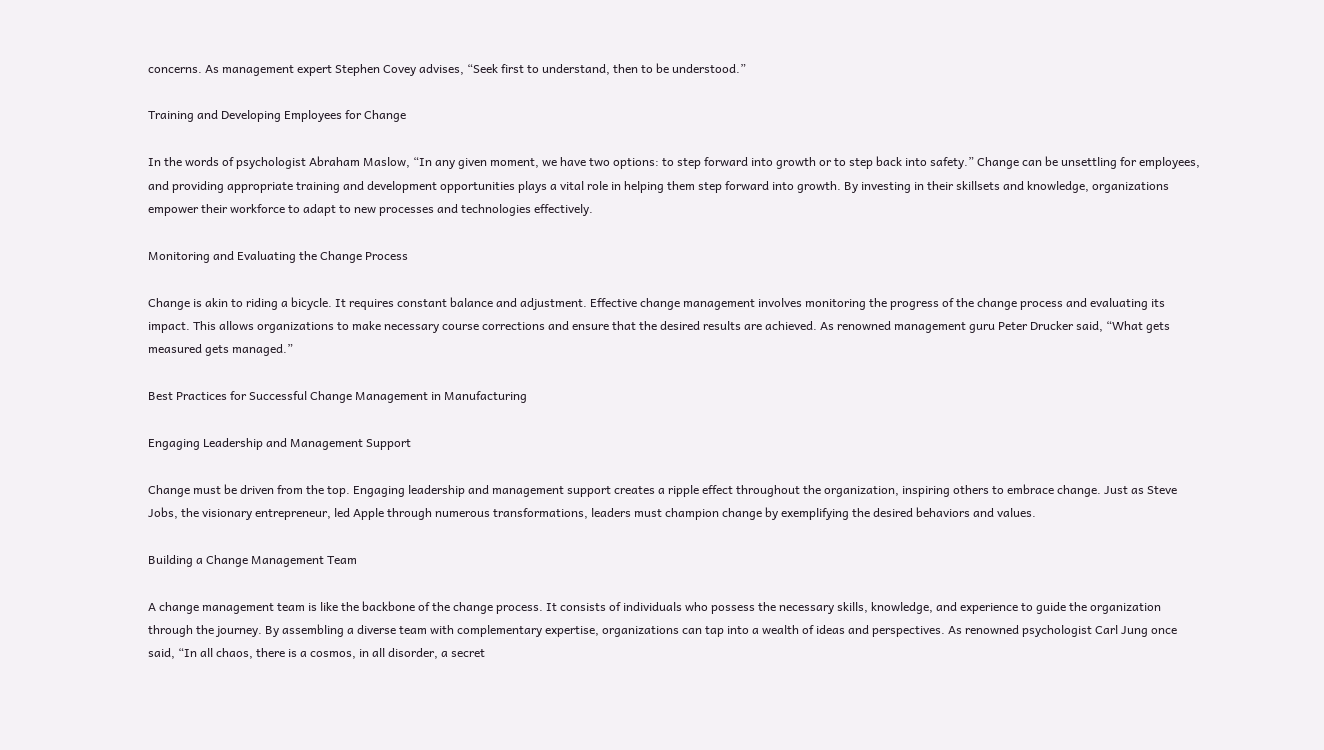concerns. As management expert Stephen Covey advises, “Seek first to understand, then to be understood.”

Training and Developing Employees for Change

In the words of psychologist Abraham Maslow, “In any given moment, we have two options: to step forward into growth or to step back into safety.” Change can be unsettling for employees, and providing appropriate training and development opportunities plays a vital role in helping them step forward into growth. By investing in their skillsets and knowledge, organizations empower their workforce to adapt to new processes and technologies effectively.

Monitoring and Evaluating the Change Process

Change is akin to riding a bicycle. It requires constant balance and adjustment. Effective change management involves monitoring the progress of the change process and evaluating its impact. This allows organizations to make necessary course corrections and ensure that the desired results are achieved. As renowned management guru Peter Drucker said, “What gets measured gets managed.”

Best Practices for Successful Change Management in Manufacturing

Engaging Leadership and Management Support

Change must be driven from the top. Engaging leadership and management support creates a ripple effect throughout the organization, inspiring others to embrace change. Just as Steve Jobs, the visionary entrepreneur, led Apple through numerous transformations, leaders must champion change by exemplifying the desired behaviors and values.

Building a Change Management Team

A change management team is like the backbone of the change process. It consists of individuals who possess the necessary skills, knowledge, and experience to guide the organization through the journey. By assembling a diverse team with complementary expertise, organizations can tap into a wealth of ideas and perspectives. As renowned psychologist Carl Jung once said, “In all chaos, there is a cosmos, in all disorder, a secret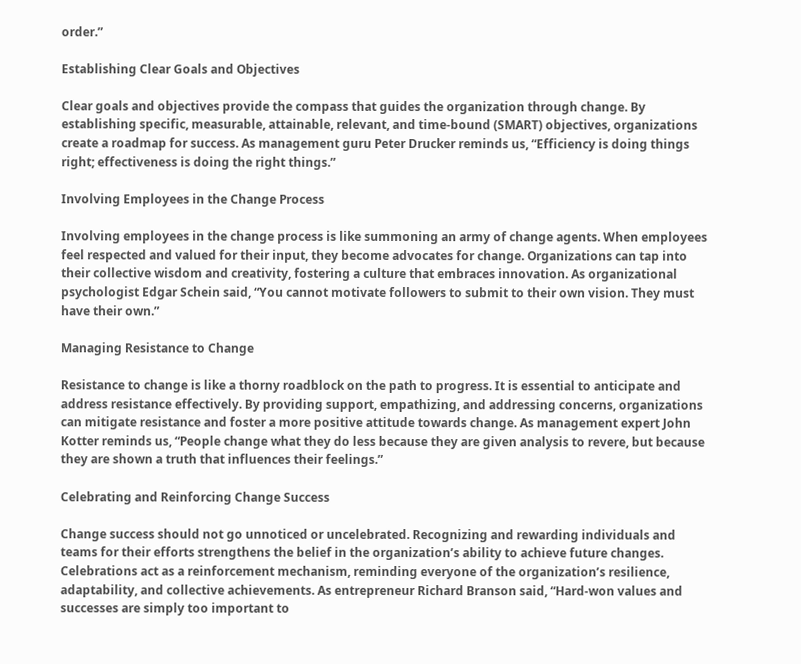order.”

Establishing Clear Goals and Objectives

Clear goals and objectives provide the compass that guides the organization through change. By establishing specific, measurable, attainable, relevant, and time-bound (SMART) objectives, organizations create a roadmap for success. As management guru Peter Drucker reminds us, “Efficiency is doing things right; effectiveness is doing the right things.”

Involving Employees in the Change Process

Involving employees in the change process is like summoning an army of change agents. When employees feel respected and valued for their input, they become advocates for change. Organizations can tap into their collective wisdom and creativity, fostering a culture that embraces innovation. As organizational psychologist Edgar Schein said, “You cannot motivate followers to submit to their own vision. They must have their own.”

Managing Resistance to Change

Resistance to change is like a thorny roadblock on the path to progress. It is essential to anticipate and address resistance effectively. By providing support, empathizing, and addressing concerns, organizations can mitigate resistance and foster a more positive attitude towards change. As management expert John Kotter reminds us, “People change what they do less because they are given analysis to revere, but because they are shown a truth that influences their feelings.”

Celebrating and Reinforcing Change Success

Change success should not go unnoticed or uncelebrated. Recognizing and rewarding individuals and teams for their efforts strengthens the belief in the organization’s ability to achieve future changes. Celebrations act as a reinforcement mechanism, reminding everyone of the organization’s resilience, adaptability, and collective achievements. As entrepreneur Richard Branson said, “Hard-won values and successes are simply too important to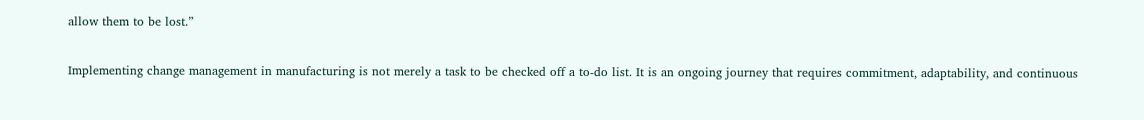allow them to be lost.”

Implementing change management in manufacturing is not merely a task to be checked off a to-do list. It is an ongoing journey that requires commitment, adaptability, and continuous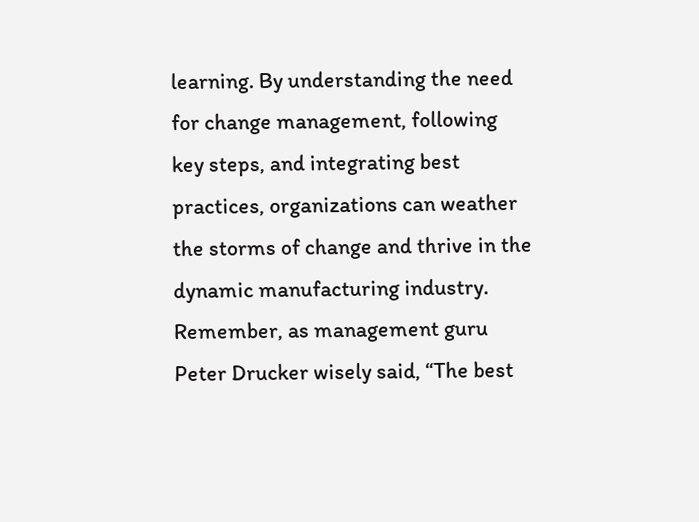learning. By understanding the need for change management, following key steps, and integrating best practices, organizations can weather the storms of change and thrive in the dynamic manufacturing industry. Remember, as management guru Peter Drucker wisely said, “The best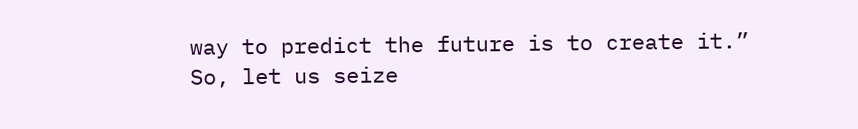way to predict the future is to create it.” So, let us seize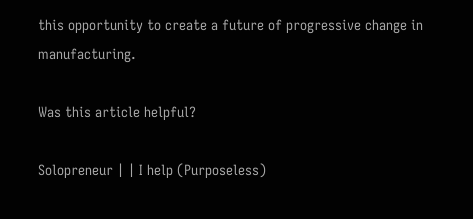this opportunity to create a future of progressive change in manufacturing.

Was this article helpful?

Solopreneur | | I help (Purposeless)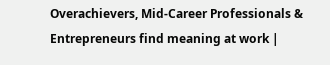Overachievers, Mid-Career Professionals & Entrepreneurs find meaning at work |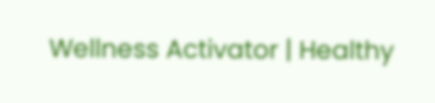Wellness Activator | Healthy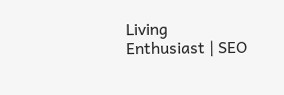Living Enthusiast | SEO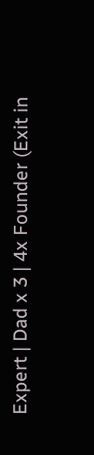Expert | Dad x 3 | 4x Founder (Exit in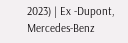2023) | Ex -Dupont, Mercedes-Benz